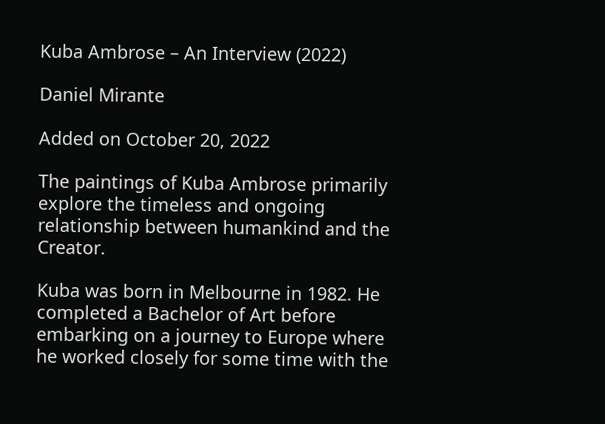Kuba Ambrose – An Interview (2022)

Daniel Mirante

Added on October 20, 2022

The paintings of Kuba Ambrose primarily explore the timeless and ongoing relationship between humankind and the Creator.

Kuba was born in Melbourne in 1982. He completed a Bachelor of Art before embarking on a journey to Europe where he worked closely for some time with the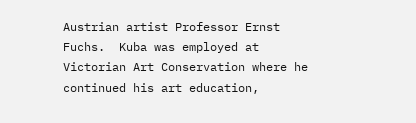Austrian artist Professor Ernst Fuchs.  Kuba was employed at Victorian Art Conservation where he continued his art education,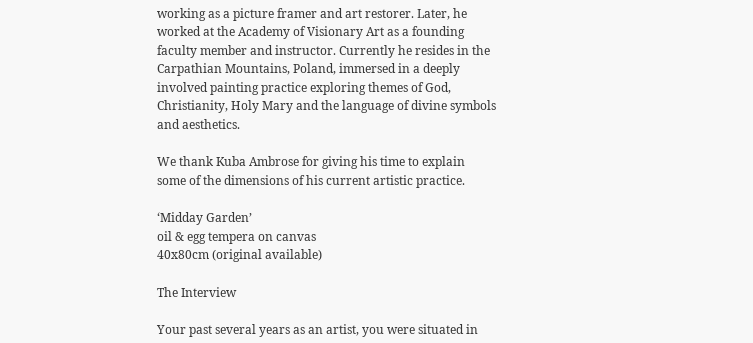working as a picture framer and art restorer. Later, he worked at the Academy of Visionary Art as a founding faculty member and instructor. Currently he resides in the Carpathian Mountains, Poland, immersed in a deeply involved painting practice exploring themes of God, Christianity, Holy Mary and the language of divine symbols and aesthetics.

We thank Kuba Ambrose for giving his time to explain some of the dimensions of his current artistic practice.

‘Midday Garden’
oil & egg tempera on canvas
40x80cm (original available)

The Interview

Your past several years as an artist, you were situated in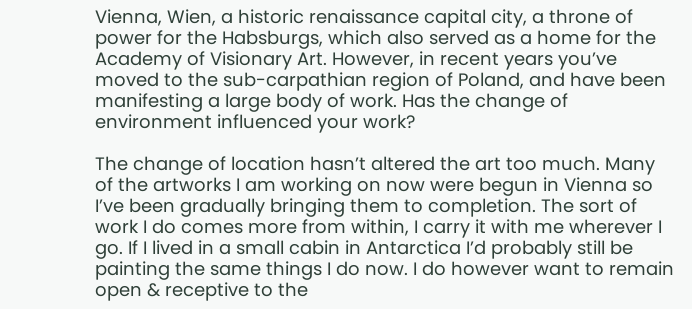Vienna, Wien, a historic renaissance capital city, a throne of power for the Habsburgs, which also served as a home for the Academy of Visionary Art. However, in recent years you’ve moved to the sub-carpathian region of Poland, and have been manifesting a large body of work. Has the change of environment influenced your work?

The change of location hasn’t altered the art too much. Many of the artworks I am working on now were begun in Vienna so I’ve been gradually bringing them to completion. The sort of work I do comes more from within, I carry it with me wherever I go. If I lived in a small cabin in Antarctica I’d probably still be painting the same things I do now. I do however want to remain open & receptive to the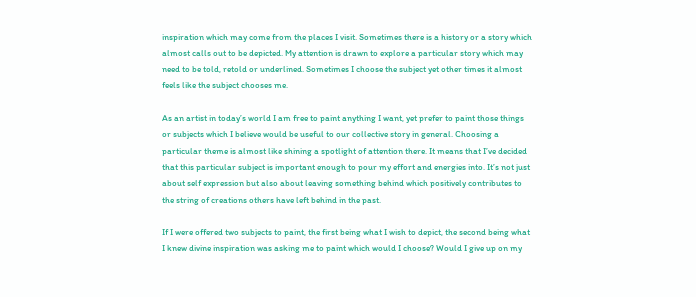inspiration which may come from the places I visit. Sometimes there is a history or a story which almost calls out to be depicted. My attention is drawn to explore a particular story which may need to be told, retold or underlined. Sometimes I choose the subject yet other times it almost feels like the subject chooses me.

As an artist in today’s world I am free to paint anything I want, yet prefer to paint those things or subjects which I believe would be useful to our collective story in general. Choosing a particular theme is almost like shining a spotlight of attention there. It means that I’ve decided that this particular subject is important enough to pour my effort and energies into. It’s not just about self expression but also about leaving something behind which positively contributes to the string of creations others have left behind in the past.

If I were offered two subjects to paint, the first being what I wish to depict, the second being what I knew divine inspiration was asking me to paint which would I choose? Would I give up on my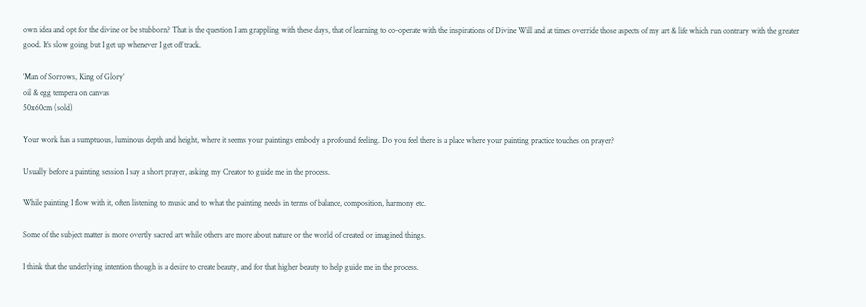own idea and opt for the divine or be stubborn? That is the question I am grappling with these days, that of learning to co-operate with the inspirations of Divine Will and at times override those aspects of my art & life which run contrary with the greater good. It’s slow going but I get up whenever I get off track.

‘Man of Sorrows, King of Glory’
oil & egg tempera on canvas
50x60cm (sold)

Your work has a sumptuous, luminous depth and height, where it seems your paintings embody a profound feeling. Do you feel there is a place where your painting practice touches on prayer?

Usually before a painting session I say a short prayer, asking my Creator to guide me in the process.

While painting I flow with it, often listening to music and to what the painting needs in terms of balance, composition, harmony etc.

Some of the subject matter is more overtly sacred art while others are more about nature or the world of created or imagined things.

I think that the underlying intention though is a desire to create beauty, and for that higher beauty to help guide me in the process.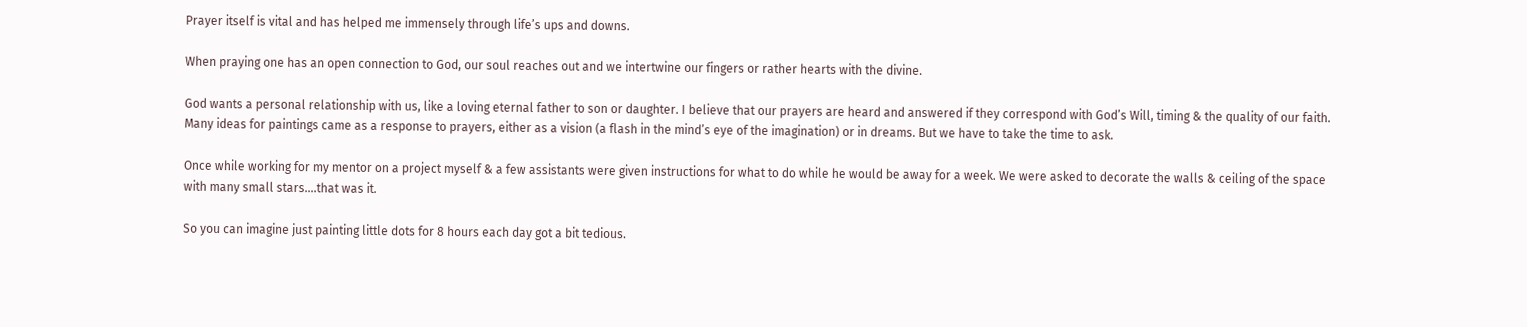Prayer itself is vital and has helped me immensely through life’s ups and downs.

When praying one has an open connection to God, our soul reaches out and we intertwine our fingers or rather hearts with the divine.

God wants a personal relationship with us, like a loving eternal father to son or daughter. I believe that our prayers are heard and answered if they correspond with God’s Will, timing & the quality of our faith. Many ideas for paintings came as a response to prayers, either as a vision (a flash in the mind’s eye of the imagination) or in dreams. But we have to take the time to ask.

Once while working for my mentor on a project myself & a few assistants were given instructions for what to do while he would be away for a week. We were asked to decorate the walls & ceiling of the space with many small stars….that was it.

So you can imagine just painting little dots for 8 hours each day got a bit tedious.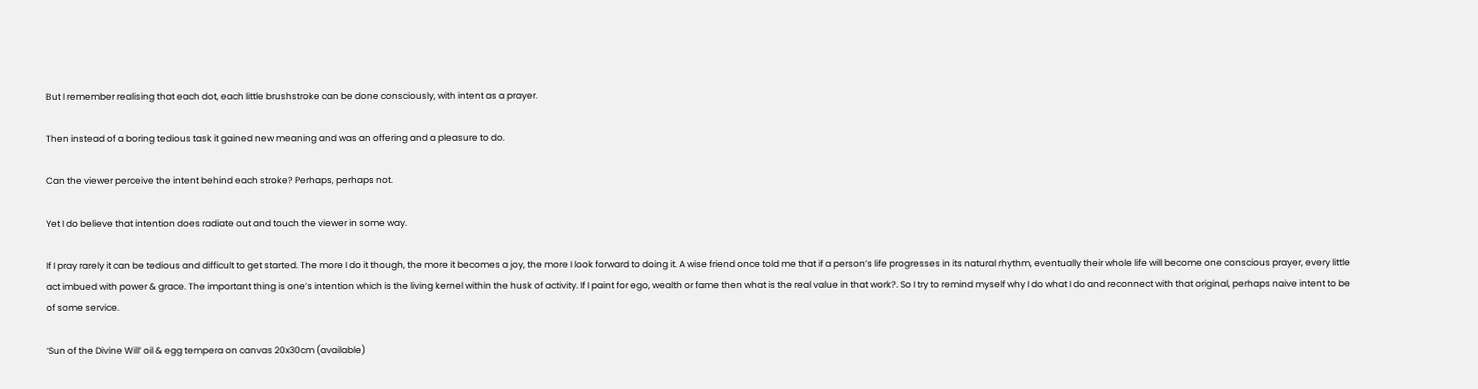But I remember realising that each dot, each little brushstroke can be done consciously, with intent as a prayer.

Then instead of a boring tedious task it gained new meaning and was an offering and a pleasure to do.

Can the viewer perceive the intent behind each stroke? Perhaps, perhaps not.

Yet I do believe that intention does radiate out and touch the viewer in some way.

If I pray rarely it can be tedious and difficult to get started. The more I do it though, the more it becomes a joy, the more I look forward to doing it. A wise friend once told me that if a person’s life progresses in its natural rhythm, eventually their whole life will become one conscious prayer, every little act imbued with power & grace. The important thing is one’s intention which is the living kernel within the husk of activity. If I paint for ego, wealth or fame then what is the real value in that work?. So I try to remind myself why I do what I do and reconnect with that original, perhaps naive intent to be of some service.

‘Sun of the Divine Will’ oil & egg tempera on canvas 20x30cm (available)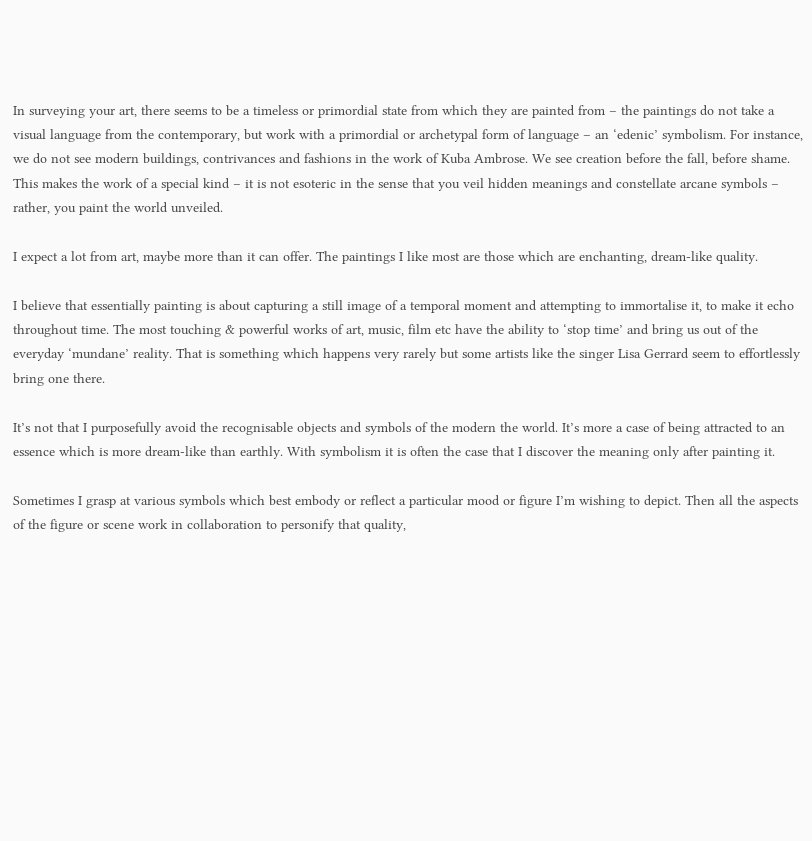In surveying your art, there seems to be a timeless or primordial state from which they are painted from – the paintings do not take a visual language from the contemporary, but work with a primordial or archetypal form of language – an ‘edenic’ symbolism. For instance, we do not see modern buildings, contrivances and fashions in the work of Kuba Ambrose. We see creation before the fall, before shame. This makes the work of a special kind – it is not esoteric in the sense that you veil hidden meanings and constellate arcane symbols – rather, you paint the world unveiled.

I expect a lot from art, maybe more than it can offer. The paintings I like most are those which are enchanting, dream-like quality.

I believe that essentially painting is about capturing a still image of a temporal moment and attempting to immortalise it, to make it echo throughout time. The most touching & powerful works of art, music, film etc have the ability to ‘stop time’ and bring us out of the everyday ‘mundane’ reality. That is something which happens very rarely but some artists like the singer Lisa Gerrard seem to effortlessly bring one there.

It’s not that I purposefully avoid the recognisable objects and symbols of the modern the world. It’s more a case of being attracted to an essence which is more dream-like than earthly. With symbolism it is often the case that I discover the meaning only after painting it.

Sometimes I grasp at various symbols which best embody or reflect a particular mood or figure I’m wishing to depict. Then all the aspects of the figure or scene work in collaboration to personify that quality,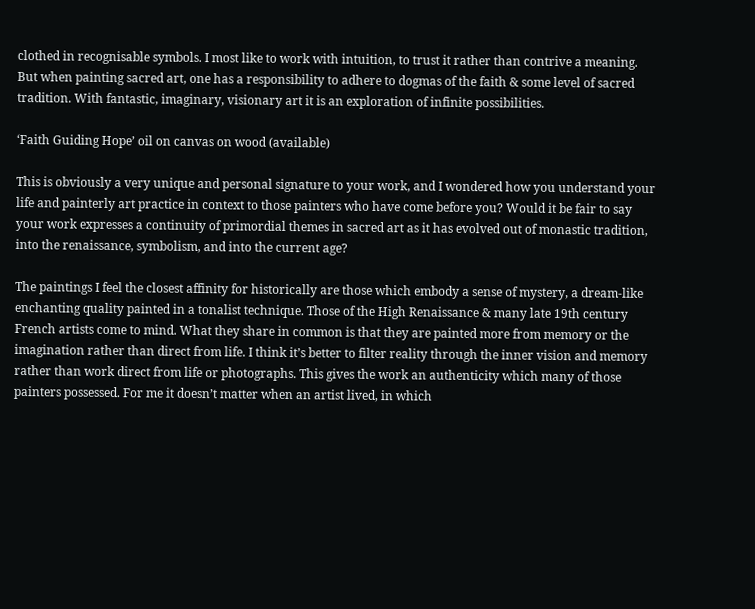clothed in recognisable symbols. I most like to work with intuition, to trust it rather than contrive a meaning. But when painting sacred art, one has a responsibility to adhere to dogmas of the faith & some level of sacred tradition. With fantastic, imaginary, visionary art it is an exploration of infinite possibilities.

‘Faith Guiding Hope’ oil on canvas on wood (available)

This is obviously a very unique and personal signature to your work, and I wondered how you understand your life and painterly art practice in context to those painters who have come before you? Would it be fair to say your work expresses a continuity of primordial themes in sacred art as it has evolved out of monastic tradition, into the renaissance, symbolism, and into the current age?

The paintings I feel the closest affinity for historically are those which embody a sense of mystery, a dream-like enchanting quality painted in a tonalist technique. Those of the High Renaissance & many late 19th century French artists come to mind. What they share in common is that they are painted more from memory or the imagination rather than direct from life. I think it’s better to filter reality through the inner vision and memory rather than work direct from life or photographs. This gives the work an authenticity which many of those painters possessed. For me it doesn’t matter when an artist lived, in which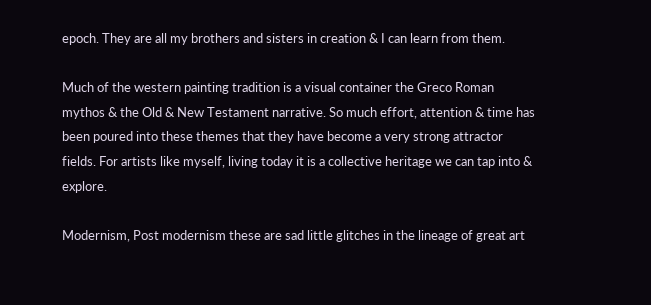epoch. They are all my brothers and sisters in creation & I can learn from them.

Much of the western painting tradition is a visual container the Greco Roman mythos & the Old & New Testament narrative. So much effort, attention & time has been poured into these themes that they have become a very strong attractor fields. For artists like myself, living today it is a collective heritage we can tap into & explore.

Modernism, Post modernism these are sad little glitches in the lineage of great art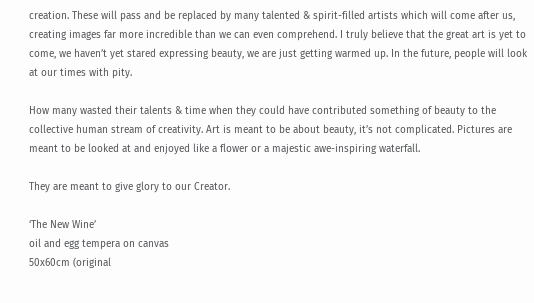creation. These will pass and be replaced by many talented & spirit-filled artists which will come after us, creating images far more incredible than we can even comprehend. I truly believe that the great art is yet to come, we haven’t yet stared expressing beauty, we are just getting warmed up. In the future, people will look at our times with pity.

How many wasted their talents & time when they could have contributed something of beauty to the collective human stream of creativity. Art is meant to be about beauty, it’s not complicated. Pictures are meant to be looked at and enjoyed like a flower or a majestic awe-inspiring waterfall.

They are meant to give glory to our Creator.

‘The New Wine’
oil and egg tempera on canvas
50x60cm (original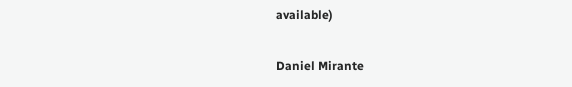available)

Daniel Mirante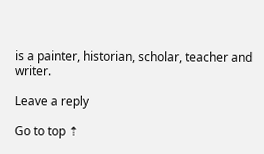is a painter, historian, scholar, teacher and writer.

Leave a reply

Go to top ⇡